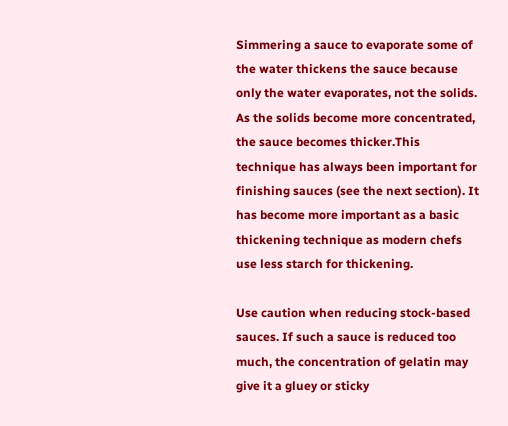Simmering a sauce to evaporate some of the water thickens the sauce because only the water evaporates, not the solids. As the solids become more concentrated, the sauce becomes thicker.This technique has always been important for finishing sauces (see the next section). It has become more important as a basic thickening technique as modern chefs use less starch for thickening.

Use caution when reducing stock-based sauces. If such a sauce is reduced too much, the concentration of gelatin may give it a gluey or sticky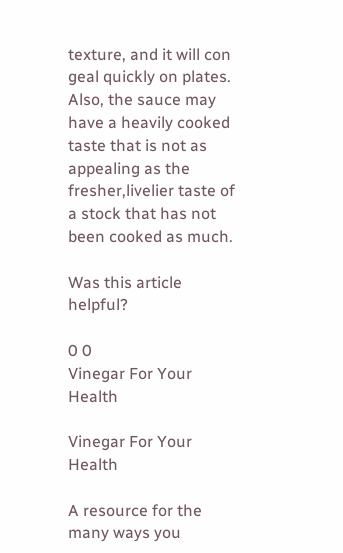texture, and it will con geal quickly on plates. Also, the sauce may have a heavily cooked taste that is not as appealing as the fresher,livelier taste of a stock that has not been cooked as much.

Was this article helpful?

0 0
Vinegar For Your Health

Vinegar For Your Health

A resource for the many ways you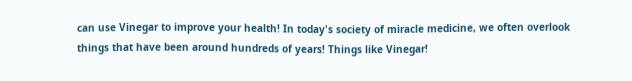can use Vinegar to improve your health! In today's society of miracle medicine, we often overlook things that have been around hundreds of years! Things like Vinegar!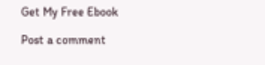Get My Free Ebook

Post a comment